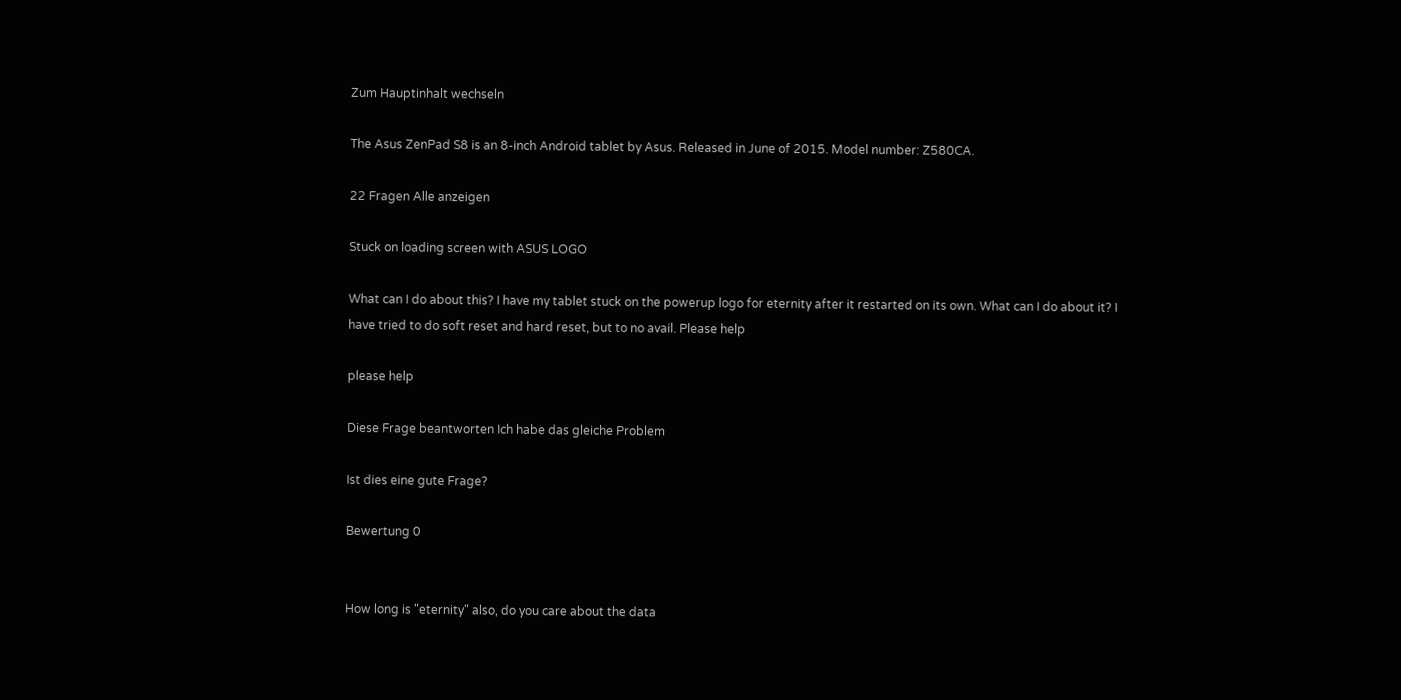Zum Hauptinhalt wechseln

The Asus ZenPad S8 is an 8-inch Android tablet by Asus. Released in June of 2015. Model number: Z580CA.

22 Fragen Alle anzeigen

Stuck on loading screen with ASUS LOGO

What can I do about this? I have my tablet stuck on the powerup logo for eternity after it restarted on its own. What can I do about it? I have tried to do soft reset and hard reset, but to no avail. Please help

please help

Diese Frage beantworten Ich habe das gleiche Problem

Ist dies eine gute Frage?

Bewertung 0


How long is "eternity" also, do you care about the data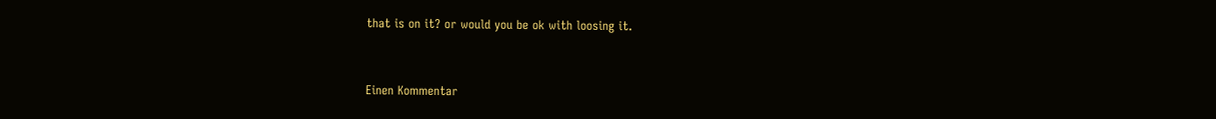that is on it? or would you be ok with loosing it.


Einen Kommentar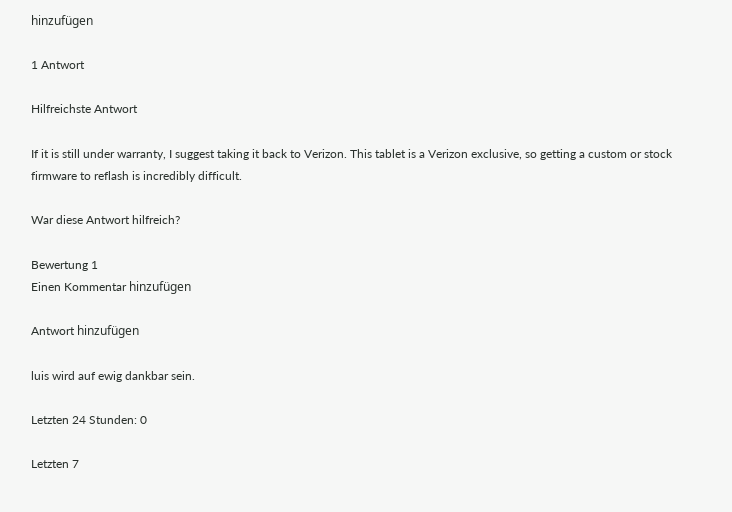hinzufügen

1 Antwort

Hilfreichste Antwort

If it is still under warranty, I suggest taking it back to Verizon. This tablet is a Verizon exclusive, so getting a custom or stock firmware to reflash is incredibly difficult.

War diese Antwort hilfreich?

Bewertung 1
Einen Kommentar hinzufügen

Antwort hinzufügen

luis wird auf ewig dankbar sein.

Letzten 24 Stunden: 0

Letzten 7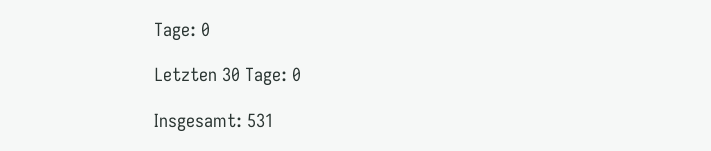Tage: 0

Letzten 30 Tage: 0

Insgesamt: 531